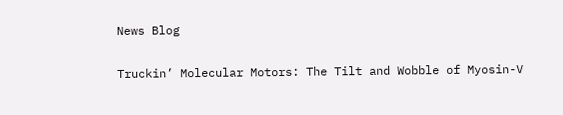News Blog

Truckin’ Molecular Motors: The Tilt and Wobble of Myosin-V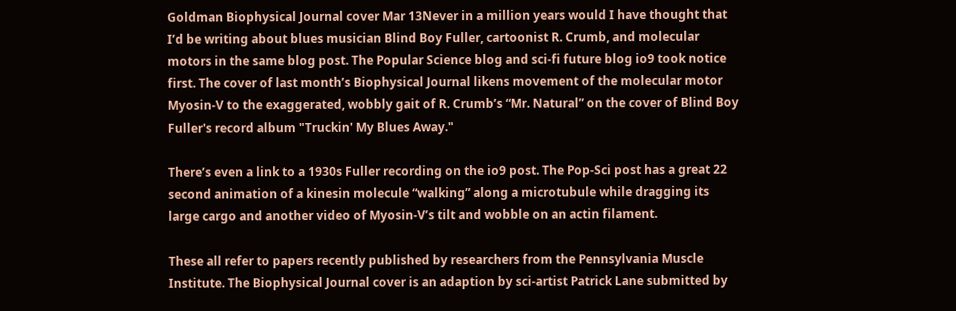Goldman Biophysical Journal cover Mar 13Never in a million years would I have thought that I’d be writing about blues musician Blind Boy Fuller, cartoonist R. Crumb, and molecular motors in the same blog post. The Popular Science blog and sci-fi future blog io9 took notice first. The cover of last month’s Biophysical Journal likens movement of the molecular motor Myosin-V to the exaggerated, wobbly gait of R. Crumb’s “Mr. Natural” on the cover of Blind Boy Fuller's record album "Truckin' My Blues Away."

There’s even a link to a 1930s Fuller recording on the io9 post. The Pop-Sci post has a great 22 second animation of a kinesin molecule “walking” along a microtubule while dragging its large cargo and another video of Myosin-V’s tilt and wobble on an actin filament.

These all refer to papers recently published by researchers from the Pennsylvania Muscle Institute. The Biophysical Journal cover is an adaption by sci-artist Patrick Lane submitted by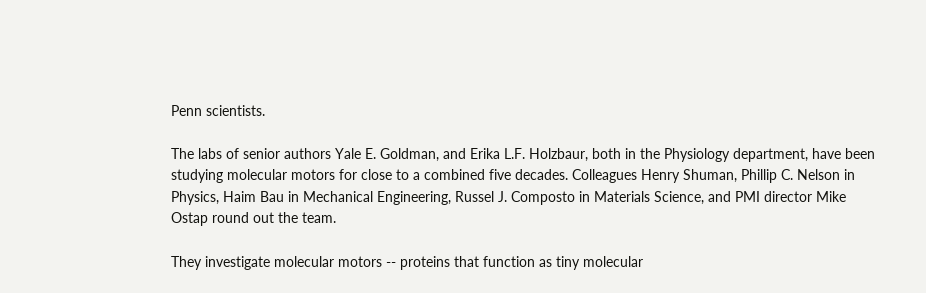Penn scientists.

The labs of senior authors Yale E. Goldman, and Erika L.F. Holzbaur, both in the Physiology department, have been studying molecular motors for close to a combined five decades. Colleagues Henry Shuman, Phillip C. Nelson in Physics, Haim Bau in Mechanical Engineering, Russel J. Composto in Materials Science, and PMI director Mike Ostap round out the team.

They investigate molecular motors -- proteins that function as tiny molecular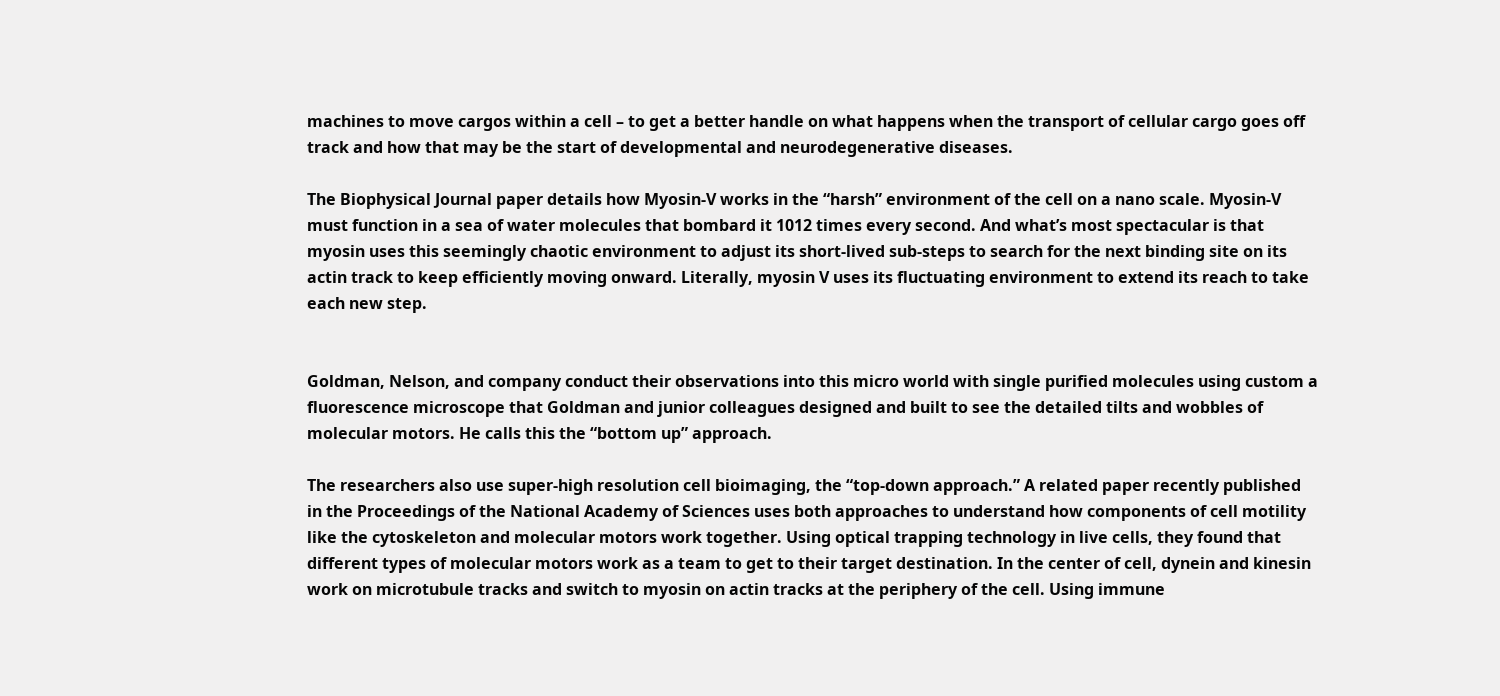machines to move cargos within a cell – to get a better handle on what happens when the transport of cellular cargo goes off track and how that may be the start of developmental and neurodegenerative diseases.

The Biophysical Journal paper details how Myosin-V works in the “harsh” environment of the cell on a nano scale. Myosin-V must function in a sea of water molecules that bombard it 1012 times every second. And what’s most spectacular is that myosin uses this seemingly chaotic environment to adjust its short-lived sub-steps to search for the next binding site on its actin track to keep efficiently moving onward. Literally, myosin V uses its fluctuating environment to extend its reach to take each new step.


Goldman, Nelson, and company conduct their observations into this micro world with single purified molecules using custom a fluorescence microscope that Goldman and junior colleagues designed and built to see the detailed tilts and wobbles of molecular motors. He calls this the “bottom up” approach.

The researchers also use super-high resolution cell bioimaging, the “top-down approach.” A related paper recently published in the Proceedings of the National Academy of Sciences uses both approaches to understand how components of cell motility like the cytoskeleton and molecular motors work together. Using optical trapping technology in live cells, they found that different types of molecular motors work as a team to get to their target destination. In the center of cell, dynein and kinesin work on microtubule tracks and switch to myosin on actin tracks at the periphery of the cell. Using immune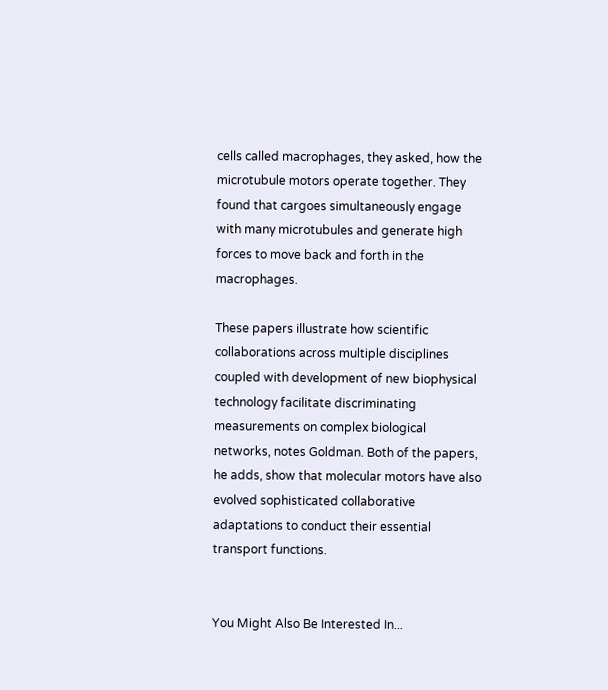cells called macrophages, they asked, how the microtubule motors operate together. They found that cargoes simultaneously engage with many microtubules and generate high forces to move back and forth in the macrophages.

These papers illustrate how scientific collaborations across multiple disciplines coupled with development of new biophysical technology facilitate discriminating measurements on complex biological networks, notes Goldman. Both of the papers, he adds, show that molecular motors have also evolved sophisticated collaborative adaptations to conduct their essential transport functions.


You Might Also Be Interested In...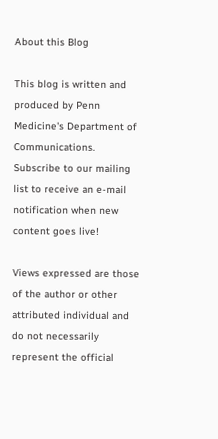About this Blog

This blog is written and produced by Penn Medicine's Department of Communications. Subscribe to our mailing list to receive an e-mail notification when new content goes live!

Views expressed are those of the author or other attributed individual and do not necessarily represent the official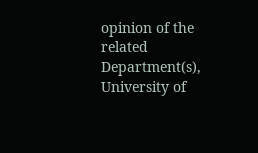opinion of the related Department(s), University of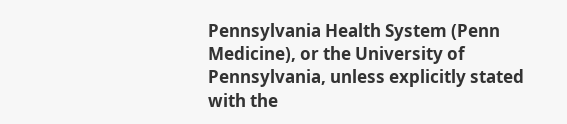Pennsylvania Health System (Penn Medicine), or the University of Pennsylvania, unless explicitly stated with the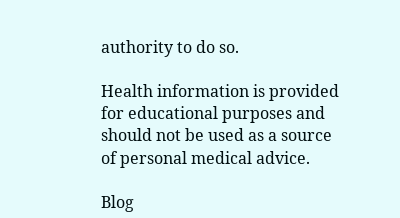authority to do so.

Health information is provided for educational purposes and should not be used as a source of personal medical advice.

Blog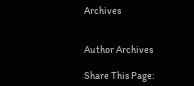Archives


Author Archives

Share This Page: